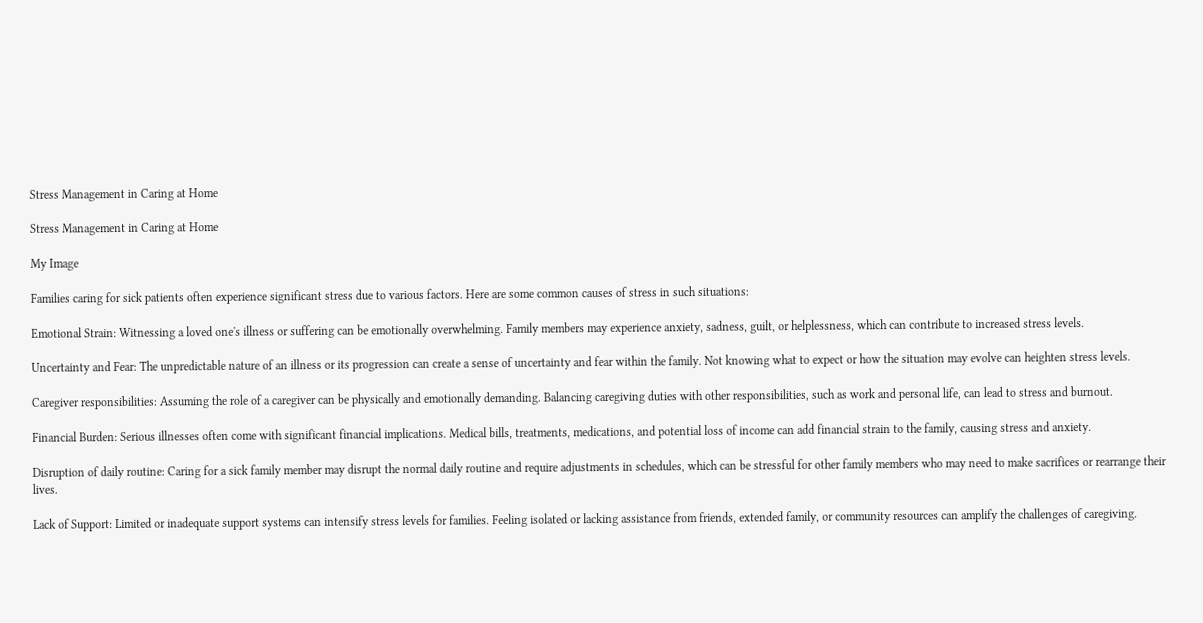Stress Management in Caring at Home

Stress Management in Caring at Home

My Image

Families caring for sick patients often experience significant stress due to various factors. Here are some common causes of stress in such situations:

Emotional Strain: Witnessing a loved one's illness or suffering can be emotionally overwhelming. Family members may experience anxiety, sadness, guilt, or helplessness, which can contribute to increased stress levels.

Uncertainty and Fear: The unpredictable nature of an illness or its progression can create a sense of uncertainty and fear within the family. Not knowing what to expect or how the situation may evolve can heighten stress levels.

Caregiver responsibilities: Assuming the role of a caregiver can be physically and emotionally demanding. Balancing caregiving duties with other responsibilities, such as work and personal life, can lead to stress and burnout.

Financial Burden: Serious illnesses often come with significant financial implications. Medical bills, treatments, medications, and potential loss of income can add financial strain to the family, causing stress and anxiety.

Disruption of daily routine: Caring for a sick family member may disrupt the normal daily routine and require adjustments in schedules, which can be stressful for other family members who may need to make sacrifices or rearrange their lives.

Lack of Support: Limited or inadequate support systems can intensify stress levels for families. Feeling isolated or lacking assistance from friends, extended family, or community resources can amplify the challenges of caregiving.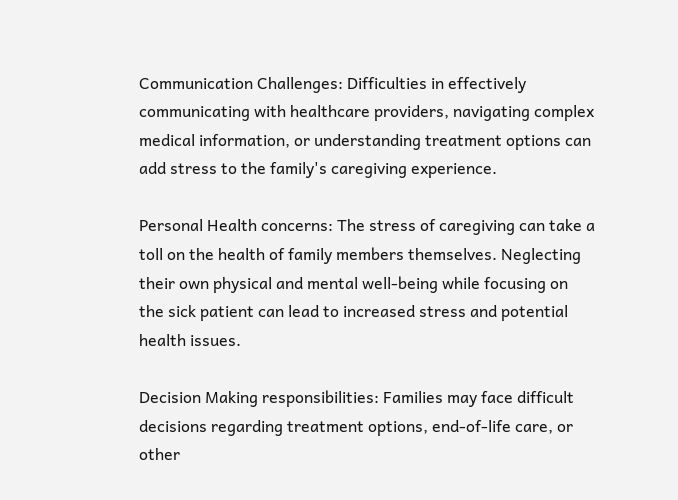Communication Challenges: Difficulties in effectively communicating with healthcare providers, navigating complex medical information, or understanding treatment options can add stress to the family's caregiving experience.

Personal Health concerns: The stress of caregiving can take a toll on the health of family members themselves. Neglecting their own physical and mental well-being while focusing on the sick patient can lead to increased stress and potential health issues.

Decision Making responsibilities: Families may face difficult decisions regarding treatment options, end-of-life care, or other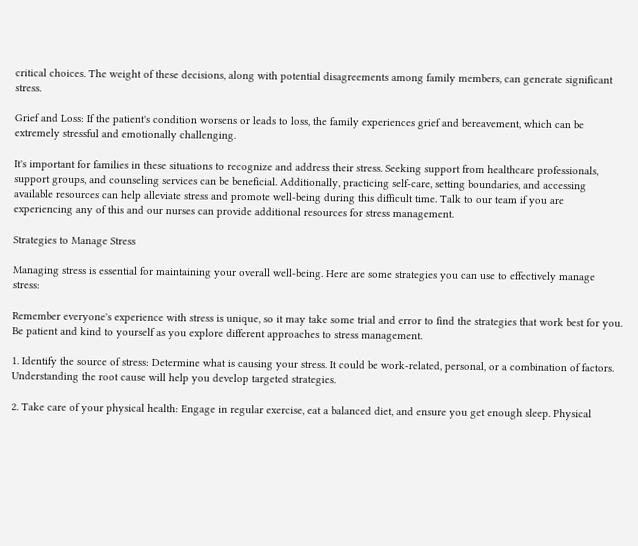critical choices. The weight of these decisions, along with potential disagreements among family members, can generate significant stress.

Grief and Loss: If the patient's condition worsens or leads to loss, the family experiences grief and bereavement, which can be extremely stressful and emotionally challenging.

It's important for families in these situations to recognize and address their stress. Seeking support from healthcare professionals, support groups, and counseling services can be beneficial. Additionally, practicing self-care, setting boundaries, and accessing available resources can help alleviate stress and promote well-being during this difficult time. Talk to our team if you are experiencing any of this and our nurses can provide additional resources for stress management.

Strategies to Manage Stress

Managing stress is essential for maintaining your overall well-being. Here are some strategies you can use to effectively manage stress:

Remember everyone's experience with stress is unique, so it may take some trial and error to find the strategies that work best for you. Be patient and kind to yourself as you explore different approaches to stress management.

1. Identify the source of stress: Determine what is causing your stress. It could be work-related, personal, or a combination of factors. Understanding the root cause will help you develop targeted strategies.

2. Take care of your physical health: Engage in regular exercise, eat a balanced diet, and ensure you get enough sleep. Physical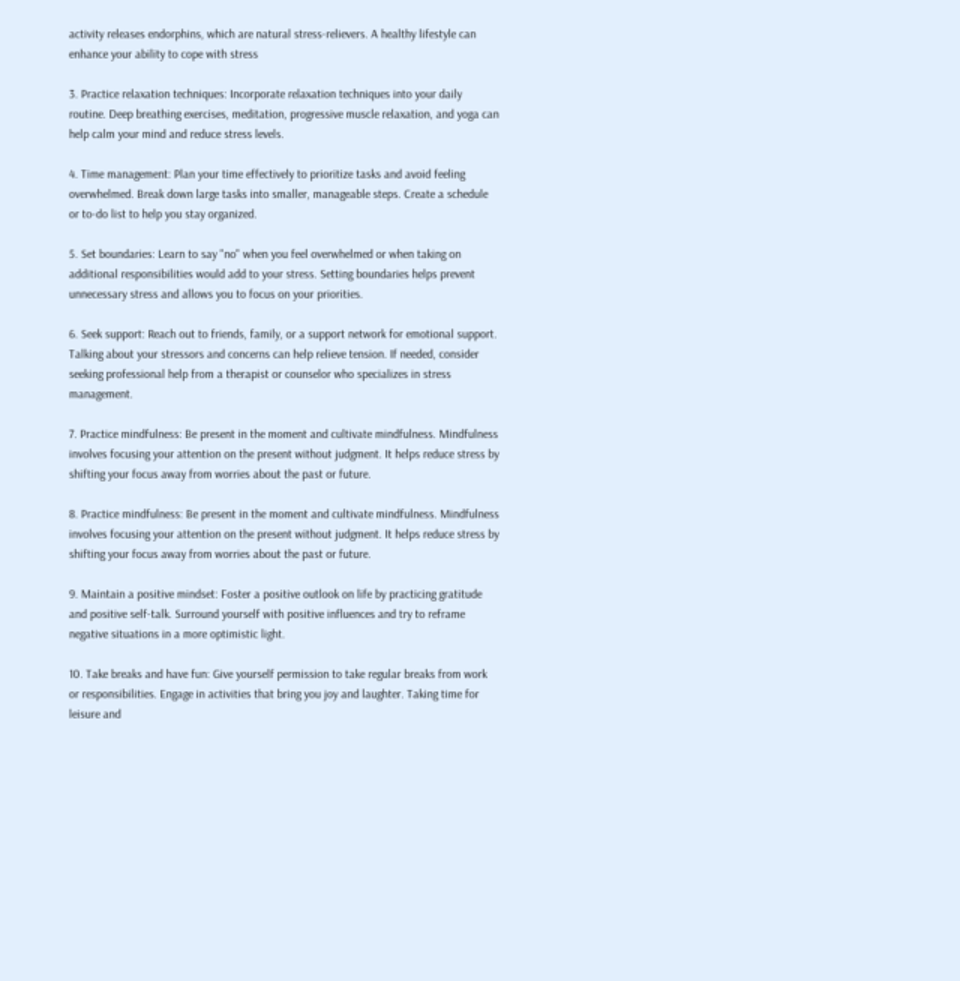activity releases endorphins, which are natural stress-relievers. A healthy lifestyle can enhance your ability to cope with stress

3. Practice relaxation techniques: Incorporate relaxation techniques into your daily routine. Deep breathing exercises, meditation, progressive muscle relaxation, and yoga can help calm your mind and reduce stress levels.

4. Time management: Plan your time effectively to prioritize tasks and avoid feeling overwhelmed. Break down large tasks into smaller, manageable steps. Create a schedule or to-do list to help you stay organized.

5. Set boundaries: Learn to say "no" when you feel overwhelmed or when taking on additional responsibilities would add to your stress. Setting boundaries helps prevent unnecessary stress and allows you to focus on your priorities.

6. Seek support: Reach out to friends, family, or a support network for emotional support. Talking about your stressors and concerns can help relieve tension. If needed, consider seeking professional help from a therapist or counselor who specializes in stress management.

7. Practice mindfulness: Be present in the moment and cultivate mindfulness. Mindfulness involves focusing your attention on the present without judgment. It helps reduce stress by shifting your focus away from worries about the past or future.

8. Practice mindfulness: Be present in the moment and cultivate mindfulness. Mindfulness involves focusing your attention on the present without judgment. It helps reduce stress by shifting your focus away from worries about the past or future.

9. Maintain a positive mindset: Foster a positive outlook on life by practicing gratitude and positive self-talk. Surround yourself with positive influences and try to reframe negative situations in a more optimistic light.

10. Take breaks and have fun: Give yourself permission to take regular breaks from work or responsibilities. Engage in activities that bring you joy and laughter. Taking time for leisure and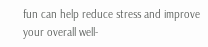fun can help reduce stress and improve your overall well-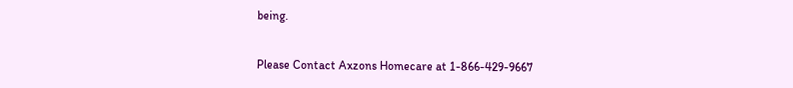being.


Please Contact Axzons Homecare at 1-866-429-9667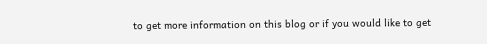to get more information on this blog or if you would like to get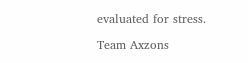evaluated for stress.

Team Axzons